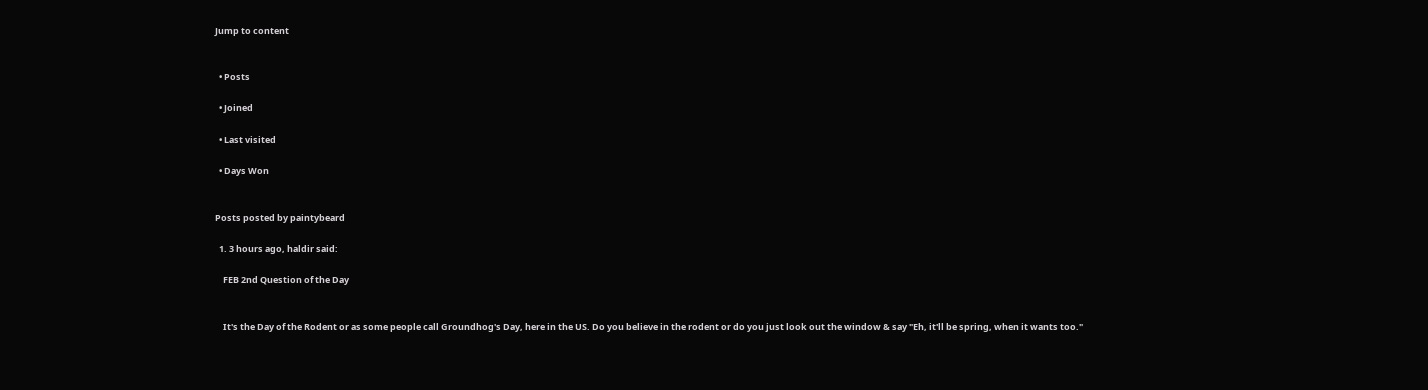Jump to content


  • Posts

  • Joined

  • Last visited

  • Days Won


Posts posted by paintybeard

  1. 3 hours ago, haldir said:

    FEB 2nd Question of the Day


    It's the Day of the Rodent or as some people call Groundhog's Day, here in the US. Do you believe in the rodent or do you just look out the window & say "Eh, it'll be spring, when it wants too."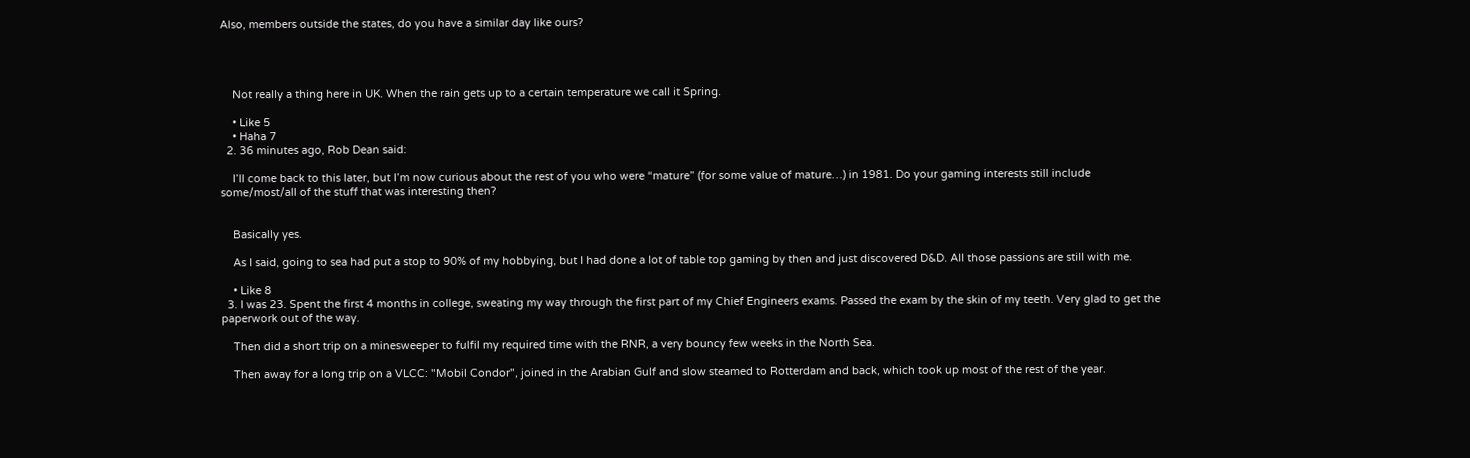Also, members outside the states, do you have a similar day like ours?




    Not really a thing here in UK. When the rain gets up to a certain temperature we call it Spring.

    • Like 5
    • Haha 7
  2. 36 minutes ago, Rob Dean said:

    I’ll come back to this later, but I’m now curious about the rest of you who were “mature” (for some value of mature…) in 1981. Do your gaming interests still include some/most/all of the stuff that was interesting then?


    Basically yes.

    As I said, going to sea had put a stop to 90% of my hobbying, but I had done a lot of table top gaming by then and just discovered D&D. All those passions are still with me.

    • Like 8
  3. I was 23. Spent the first 4 months in college, sweating my way through the first part of my Chief Engineers exams. Passed the exam by the skin of my teeth. Very glad to get the paperwork out of the way.

    Then did a short trip on a minesweeper to fulfil my required time with the RNR, a very bouncy few weeks in the North Sea.

    Then away for a long trip on a VLCC: "Mobil Condor", joined in the Arabian Gulf and slow steamed to Rotterdam and back, which took up most of the rest of the year.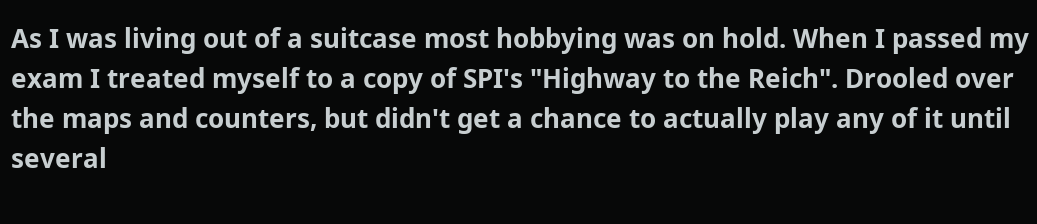As I was living out of a suitcase most hobbying was on hold. When I passed my exam I treated myself to a copy of SPI's "Highway to the Reich". Drooled over the maps and counters, but didn't get a chance to actually play any of it until several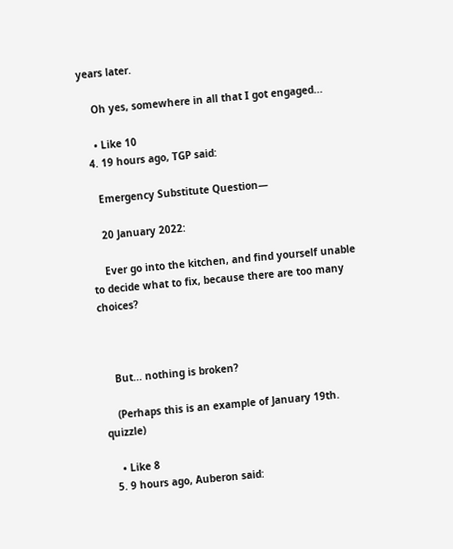years later.

    Oh yes, somewhere in all that I got engaged...

    • Like 10
  4. 19 hours ago, TGP said:

    Emergency Substitute Question—

    20 January 2022:

    Ever go into the kitchen, and find yourself unable to decide what to fix, because there are too many choices?



    But... nothing is broken?

    (Perhaps this is an example of January 19th. quizzle)

    • Like 8
  5. 9 hours ago, Auberon said: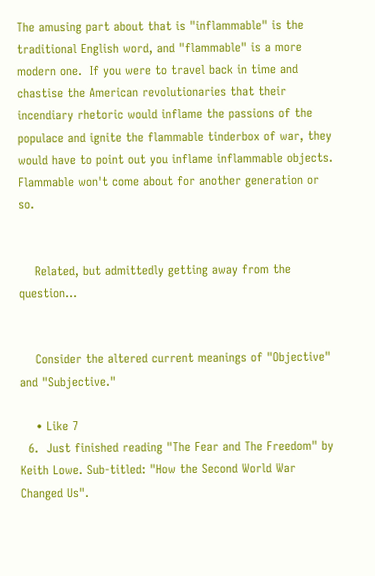The amusing part about that is "inflammable" is the traditional English word, and "flammable" is a more modern one.  If you were to travel back in time and chastise the American revolutionaries that their incendiary rhetoric would inflame the passions of the populace and ignite the flammable tinderbox of war, they would have to point out you inflame inflammable objects. Flammable won't come about for another generation or so.


    Related, but admittedly getting away from the question...


    Consider the altered current meanings of "Objective" and "Subjective."

    • Like 7
  6.  Just finished reading "The Fear and The Freedom" by Keith Lowe. Sub-titled: "How the Second World War Changed Us".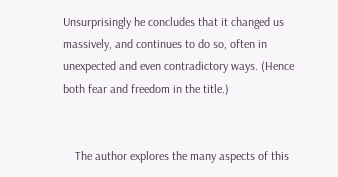Unsurprisingly he concludes that it changed us massively, and continues to do so, often in unexpected and even contradictory ways. (Hence both fear and freedom in the title.)


    The author explores the many aspects of this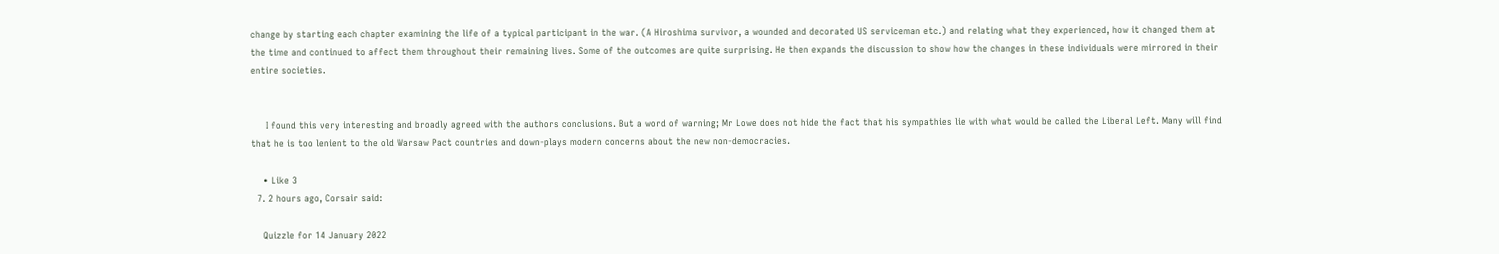change by starting each chapter examining the life of a typical participant in the war. (A Hiroshima survivor, a wounded and decorated US serviceman etc.) and relating what they experienced, how it changed them at the time and continued to affect them throughout their remaining lives. Some of the outcomes are quite surprising. He then expands the discussion to show how the changes in these individuals were mirrored in their entire societies.


     I found this very interesting and broadly agreed with the authors conclusions. But a word of warning; Mr Lowe does not hide the fact that his sympathies lie with what would be called the Liberal Left. Many will find that he is too lenient to the old Warsaw Pact countries and down-plays modern concerns about the new non-democracies.

    • Like 3
  7. 2 hours ago, Corsair said:

    Quizzle for 14 January 2022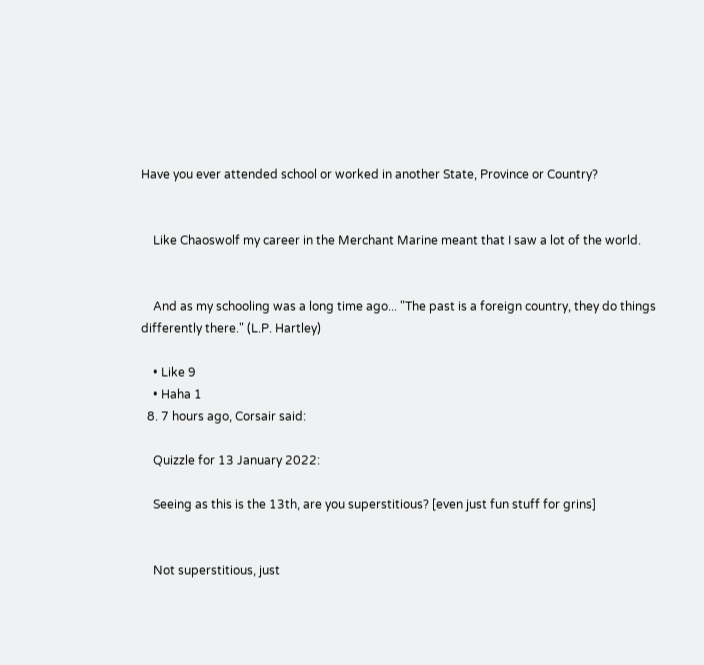Have you ever attended school or worked in another State, Province or Country?


    Like Chaoswolf my career in the Merchant Marine meant that I saw a lot of the world.


    And as my schooling was a long time ago... "The past is a foreign country, they do things differently there." (L.P. Hartley)

    • Like 9
    • Haha 1
  8. 7 hours ago, Corsair said:

    Quizzle for 13 January 2022:

    Seeing as this is the 13th, are you superstitious? [even just fun stuff for grins]


    Not superstitious, just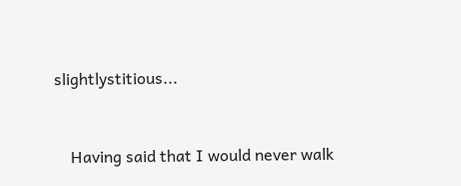slightlystitious...


    Having said that I would never walk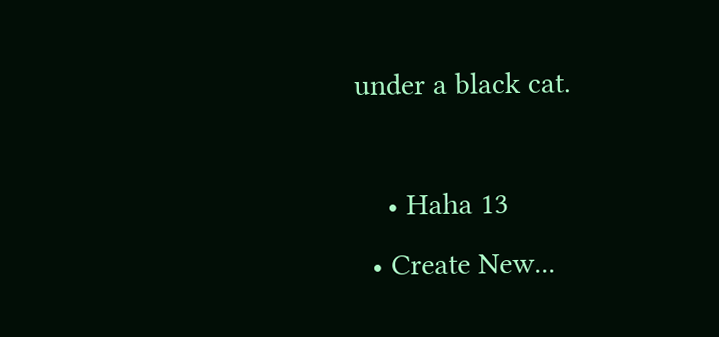under a black cat.

    • Haha 13
  • Create New...